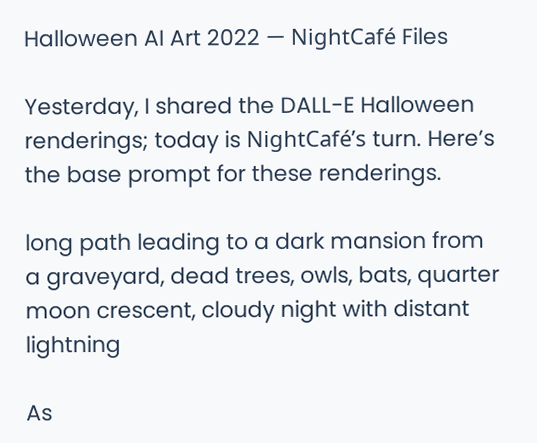Halloween AI Art 2022 — NightCafé Files

Yesterday, I shared the DALL-E Halloween renderings; today is NightCafé’s turn. Here’s the base prompt for these renderings.

long path leading to a dark mansion from a graveyard, dead trees, owls, bats, quarter moon crescent, cloudy night with distant lightning

As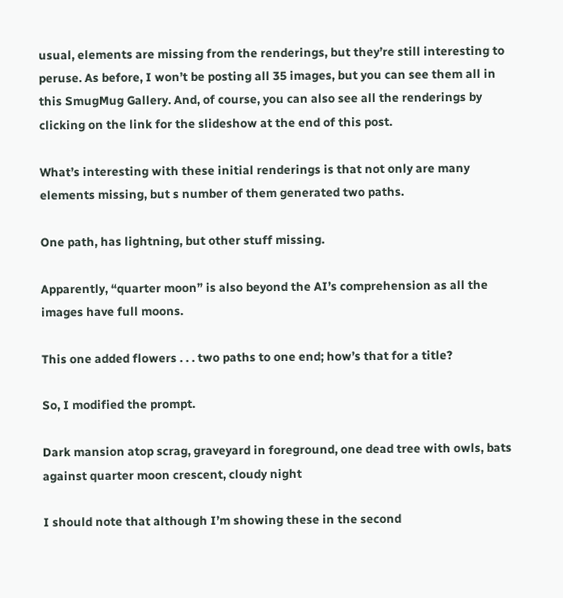usual, elements are missing from the renderings, but they’re still interesting to peruse. As before, I won’t be posting all 35 images, but you can see them all in this SmugMug Gallery. And, of course, you can also see all the renderings by clicking on the link for the slideshow at the end of this post.

What’s interesting with these initial renderings is that not only are many elements missing, but s number of them generated two paths.

One path, has lightning, but other stuff missing.

Apparently, “quarter moon” is also beyond the AI’s comprehension as all the images have full moons.

This one added flowers . . . two paths to one end; how’s that for a title?

So, I modified the prompt.

Dark mansion atop scrag, graveyard in foreground, one dead tree with owls, bats against quarter moon crescent, cloudy night

I should note that although I’m showing these in the second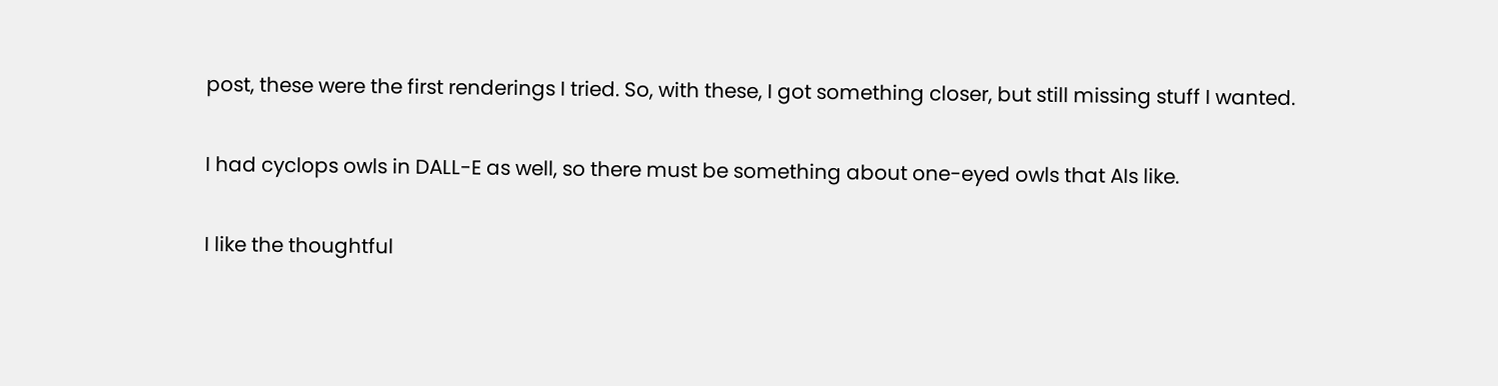post, these were the first renderings I tried. So, with these, I got something closer, but still missing stuff I wanted.

I had cyclops owls in DALL-E as well, so there must be something about one-eyed owls that AIs like.

I like the thoughtful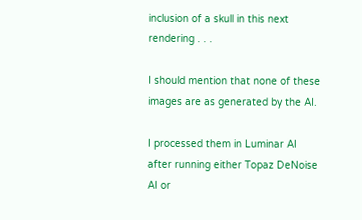inclusion of a skull in this next rendering . . .

I should mention that none of these images are as generated by the AI.

I processed them in Luminar AI after running either Topaz DeNoise AI or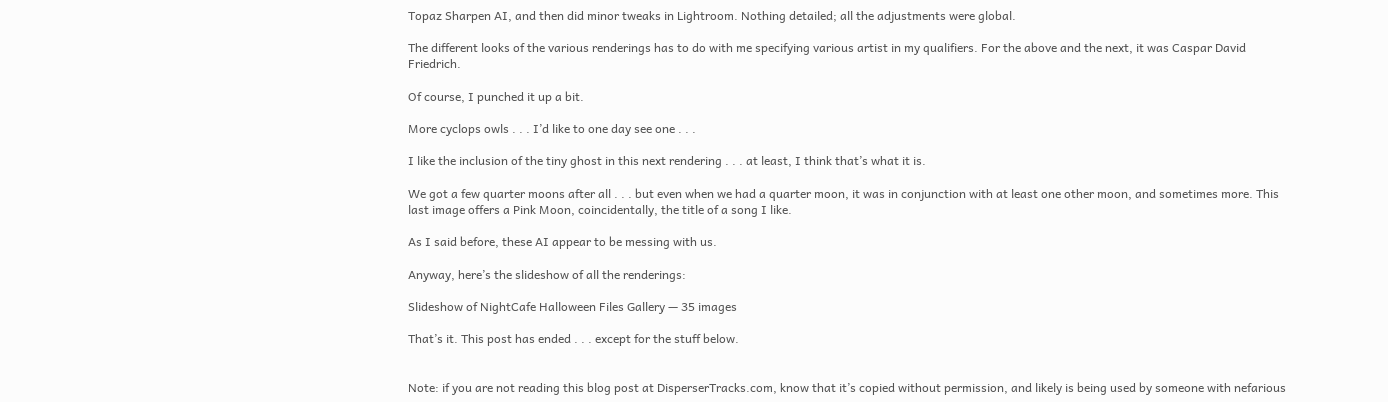Topaz Sharpen AI, and then did minor tweaks in Lightroom. Nothing detailed; all the adjustments were global.

The different looks of the various renderings has to do with me specifying various artist in my qualifiers. For the above and the next, it was Caspar David Friedrich.

Of course, I punched it up a bit.

More cyclops owls . . . I’d like to one day see one . . .

I like the inclusion of the tiny ghost in this next rendering . . . at least, I think that’s what it is.

We got a few quarter moons after all . . . but even when we had a quarter moon, it was in conjunction with at least one other moon, and sometimes more. This last image offers a Pink Moon, coincidentally, the title of a song I like.

As I said before, these AI appear to be messing with us.

Anyway, here’s the slideshow of all the renderings:

Slideshow of NightCafe Halloween Files Gallery — 35 images

That’s it. This post has ended . . . except for the stuff below.


Note: if you are not reading this blog post at DisperserTracks.com, know that it’s copied without permission, and likely is being used by someone with nefarious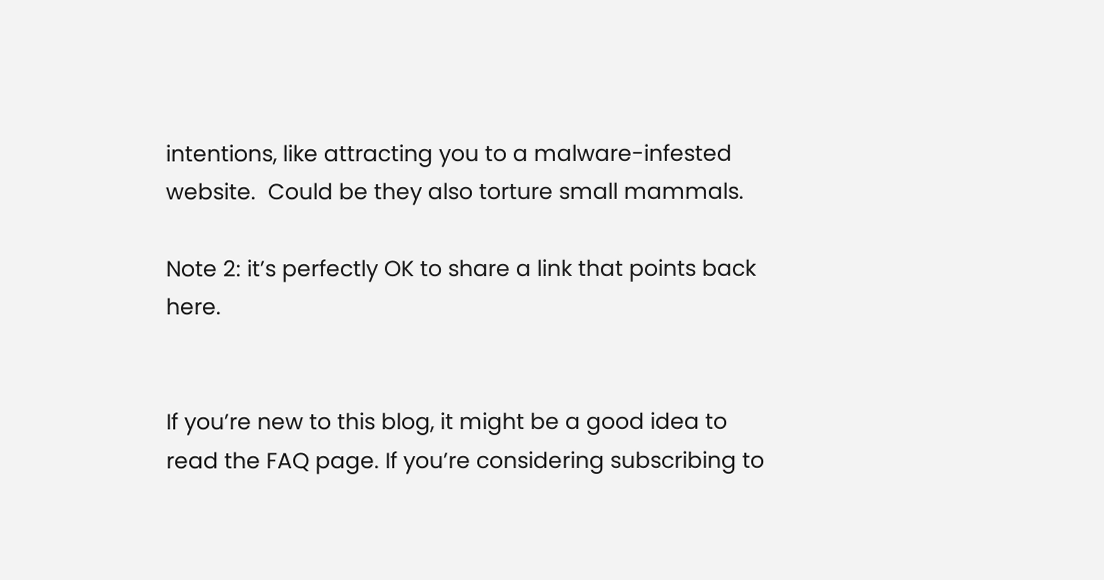intentions, like attracting you to a malware-infested website.  Could be they also torture small mammals.

Note 2: it’s perfectly OK to share a link that points back here.


If you’re new to this blog, it might be a good idea to read the FAQ page. If you’re considering subscribing to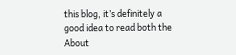this blog, it’s definitely a good idea to read both the About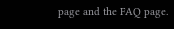page and the FAQ page.